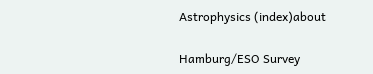Astrophysics (index)about

Hamburg/ESO Survey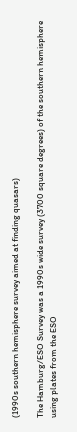(1990s southern hemisphere survey aimed at finding quasars)

The Hamburg/ESO Survey was a 1990s wide survey (3700 square degrees) of the southern hemisphere using plates from the ESO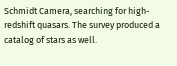Schmidt Camera, searching for high-redshift quasars. The survey produced a catalog of stars as well.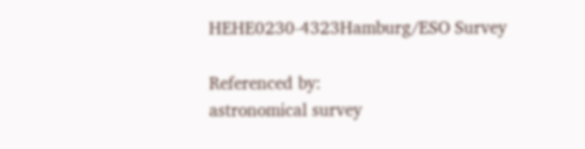HEHE0230-4323Hamburg/ESO Survey

Referenced by:
astronomical survey